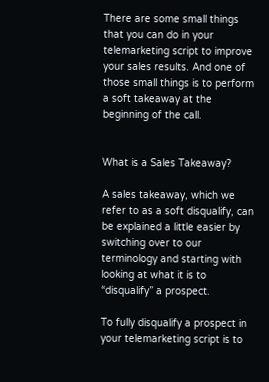There are some small things that you can do in your telemarketing script to improve your sales results. And one of those small things is to perform a soft takeaway at the beginning of the call.


What is a Sales Takeaway?

A sales takeaway, which we refer to as a soft disqualify, can be explained a little easier by switching over to our terminology and starting with looking at what it is to “disqualify” a prospect.

To fully disqualify a prospect in your telemarketing script is to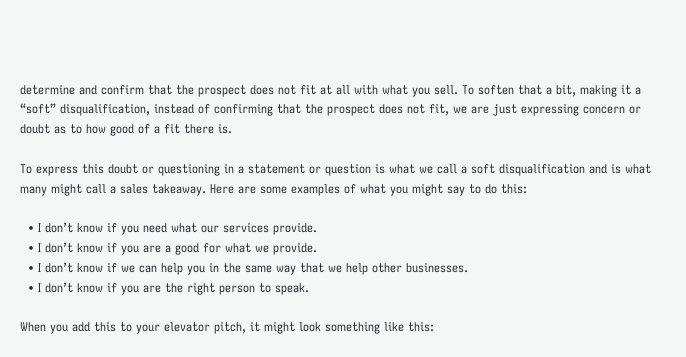determine and confirm that the prospect does not fit at all with what you sell. To soften that a bit, making it a “soft” disqualification, instead of confirming that the prospect does not fit, we are just expressing concern or doubt as to how good of a fit there is.

To express this doubt or questioning in a statement or question is what we call a soft disqualification and is what many might call a sales takeaway. Here are some examples of what you might say to do this:

  • I don’t know if you need what our services provide.
  • I don’t know if you are a good for what we provide.
  • I don’t know if we can help you in the same way that we help other businesses.
  • I don’t know if you are the right person to speak.

When you add this to your elevator pitch, it might look something like this: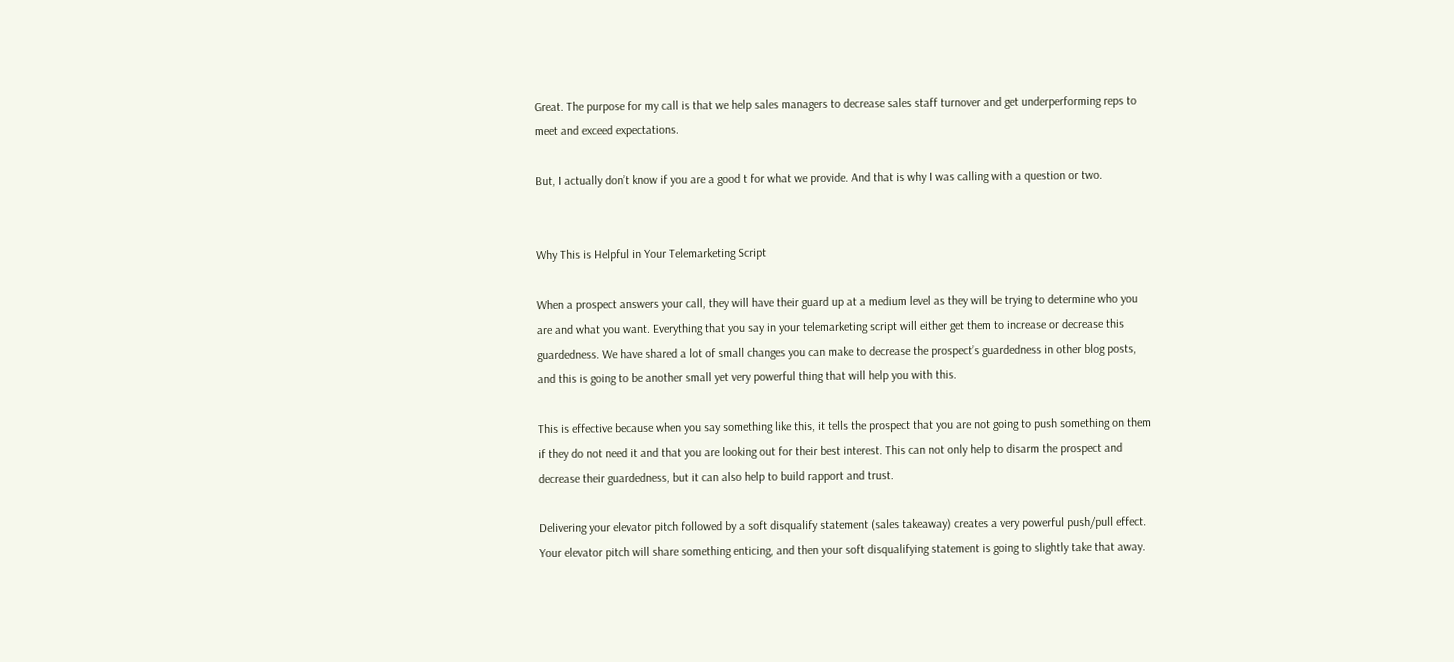Great. The purpose for my call is that we help sales managers to decrease sales staff turnover and get underperforming reps to meet and exceed expectations.

But, I actually don’t know if you are a good t for what we provide. And that is why I was calling with a question or two.


Why This is Helpful in Your Telemarketing Script

When a prospect answers your call, they will have their guard up at a medium level as they will be trying to determine who you are and what you want. Everything that you say in your telemarketing script will either get them to increase or decrease this guardedness. We have shared a lot of small changes you can make to decrease the prospect’s guardedness in other blog posts, and this is going to be another small yet very powerful thing that will help you with this.

This is effective because when you say something like this, it tells the prospect that you are not going to push something on them if they do not need it and that you are looking out for their best interest. This can not only help to disarm the prospect and decrease their guardedness, but it can also help to build rapport and trust.

Delivering your elevator pitch followed by a soft disqualify statement (sales takeaway) creates a very powerful push/pull effect. Your elevator pitch will share something enticing, and then your soft disqualifying statement is going to slightly take that away.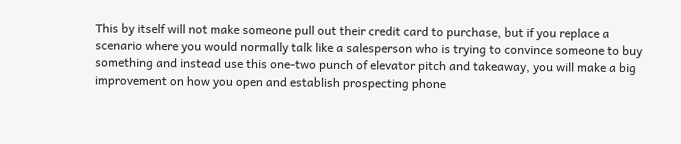This by itself will not make someone pull out their credit card to purchase, but if you replace a scenario where you would normally talk like a salesperson who is trying to convince someone to buy something and instead use this one-two punch of elevator pitch and takeaway, you will make a big improvement on how you open and establish prospecting phone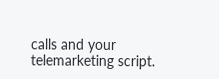calls and your telemarketing script.